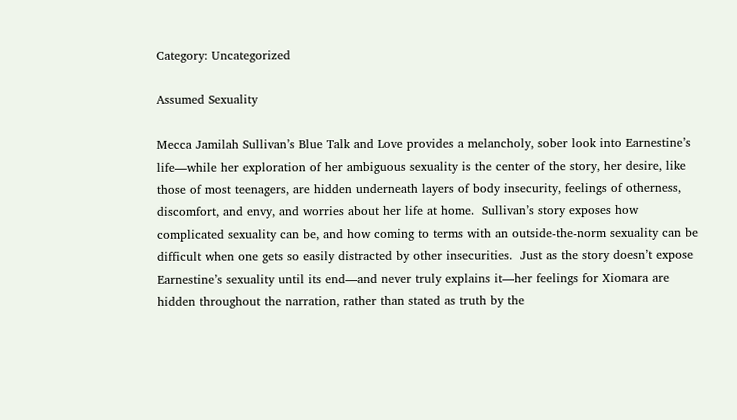Category: Uncategorized

Assumed Sexuality

Mecca Jamilah Sullivan’s Blue Talk and Love provides a melancholy, sober look into Earnestine’s life—while her exploration of her ambiguous sexuality is the center of the story, her desire, like those of most teenagers, are hidden underneath layers of body insecurity, feelings of otherness, discomfort, and envy, and worries about her life at home.  Sullivan’s story exposes how complicated sexuality can be, and how coming to terms with an outside-the-norm sexuality can be difficult when one gets so easily distracted by other insecurities.  Just as the story doesn’t expose Earnestine’s sexuality until its end—and never truly explains it—her feelings for Xiomara are hidden throughout the narration, rather than stated as truth by the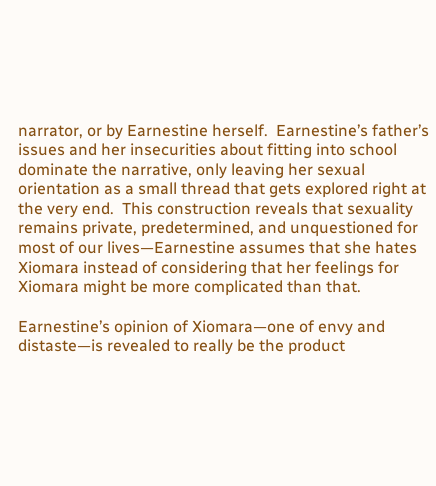narrator, or by Earnestine herself.  Earnestine’s father’s issues and her insecurities about fitting into school dominate the narrative, only leaving her sexual orientation as a small thread that gets explored right at the very end.  This construction reveals that sexuality remains private, predetermined, and unquestioned for most of our lives—Earnestine assumes that she hates Xiomara instead of considering that her feelings for Xiomara might be more complicated than that.

Earnestine’s opinion of Xiomara—one of envy and distaste—is revealed to really be the product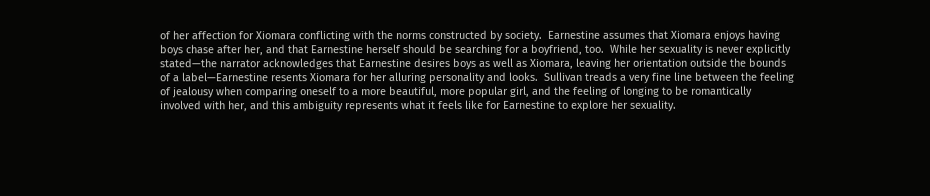of her affection for Xiomara conflicting with the norms constructed by society.  Earnestine assumes that Xiomara enjoys having boys chase after her, and that Earnestine herself should be searching for a boyfriend, too.  While her sexuality is never explicitly stated—the narrator acknowledges that Earnestine desires boys as well as Xiomara, leaving her orientation outside the bounds of a label—Earnestine resents Xiomara for her alluring personality and looks.  Sullivan treads a very fine line between the feeling of jealousy when comparing oneself to a more beautiful, more popular girl, and the feeling of longing to be romantically involved with her, and this ambiguity represents what it feels like for Earnestine to explore her sexuality.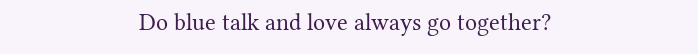Do blue talk and love always go together?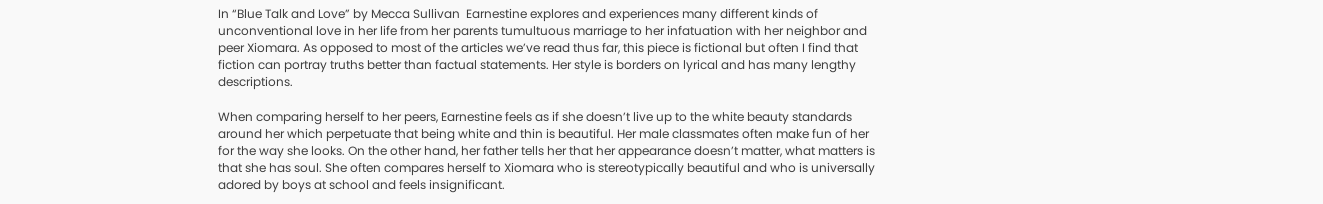In “Blue Talk and Love” by Mecca Sullivan  Earnestine explores and experiences many different kinds of unconventional love in her life from her parents tumultuous marriage to her infatuation with her neighbor and peer Xiomara. As opposed to most of the articles we’ve read thus far, this piece is fictional but often I find that fiction can portray truths better than factual statements. Her style is borders on lyrical and has many lengthy descriptions.

When comparing herself to her peers, Earnestine feels as if she doesn’t live up to the white beauty standards around her which perpetuate that being white and thin is beautiful. Her male classmates often make fun of her for the way she looks. On the other hand, her father tells her that her appearance doesn’t matter, what matters is that she has soul. She often compares herself to Xiomara who is stereotypically beautiful and who is universally adored by boys at school and feels insignificant.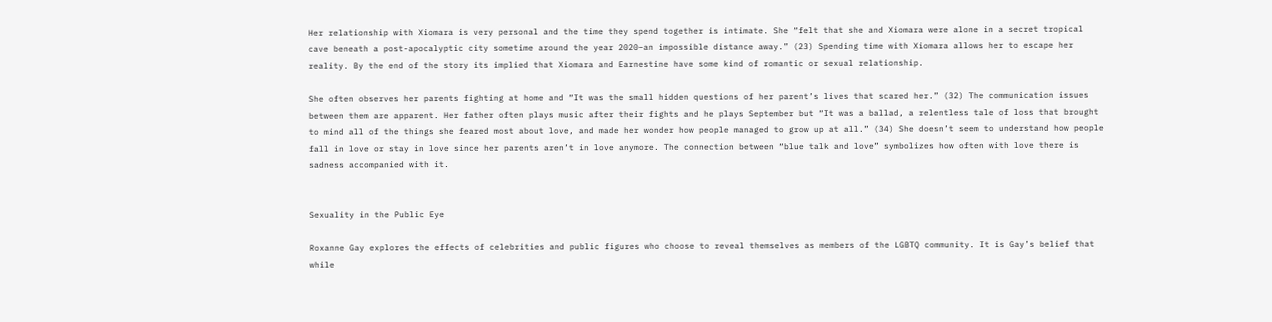Her relationship with Xiomara is very personal and the time they spend together is intimate. She “felt that she and Xiomara were alone in a secret tropical cave beneath a post-apocalyptic city sometime around the year 2020–an impossible distance away.” (23) Spending time with Xiomara allows her to escape her reality. By the end of the story its implied that Xiomara and Earnestine have some kind of romantic or sexual relationship.

She often observes her parents fighting at home and “It was the small hidden questions of her parent’s lives that scared her.” (32) The communication issues between them are apparent. Her father often plays music after their fights and he plays September but “It was a ballad, a relentless tale of loss that brought to mind all of the things she feared most about love, and made her wonder how people managed to grow up at all.” (34) She doesn’t seem to understand how people fall in love or stay in love since her parents aren’t in love anymore. The connection between “blue talk and love” symbolizes how often with love there is sadness accompanied with it.


Sexuality in the Public Eye

Roxanne Gay explores the effects of celebrities and public figures who choose to reveal themselves as members of the LGBTQ community. It is Gay’s belief that while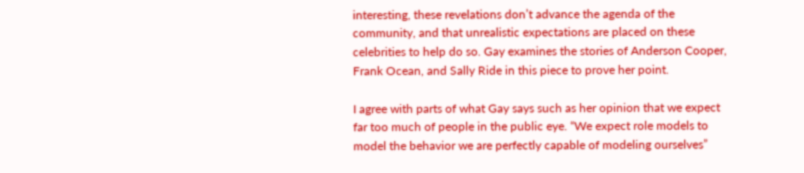interesting, these revelations don’t advance the agenda of the community, and that unrealistic expectations are placed on these celebrities to help do so. Gay examines the stories of Anderson Cooper, Frank Ocean, and Sally Ride in this piece to prove her point.

I agree with parts of what Gay says such as her opinion that we expect far too much of people in the public eye. “We expect role models to model the behavior we are perfectly capable of modeling ourselves”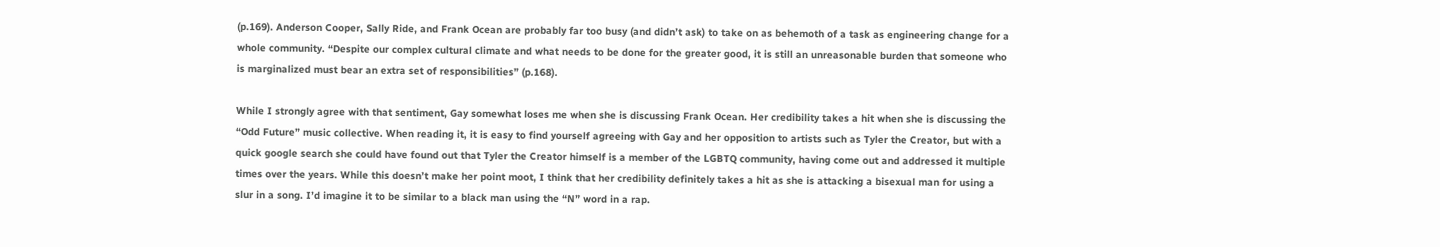(p.169). Anderson Cooper, Sally Ride, and Frank Ocean are probably far too busy (and didn’t ask) to take on as behemoth of a task as engineering change for a whole community. “Despite our complex cultural climate and what needs to be done for the greater good, it is still an unreasonable burden that someone who is marginalized must bear an extra set of responsibilities” (p.168).

While I strongly agree with that sentiment, Gay somewhat loses me when she is discussing Frank Ocean. Her credibility takes a hit when she is discussing the “Odd Future” music collective. When reading it, it is easy to find yourself agreeing with Gay and her opposition to artists such as Tyler the Creator, but with a quick google search she could have found out that Tyler the Creator himself is a member of the LGBTQ community, having come out and addressed it multiple times over the years. While this doesn’t make her point moot, I think that her credibility definitely takes a hit as she is attacking a bisexual man for using a slur in a song. I’d imagine it to be similar to a black man using the “N” word in a rap.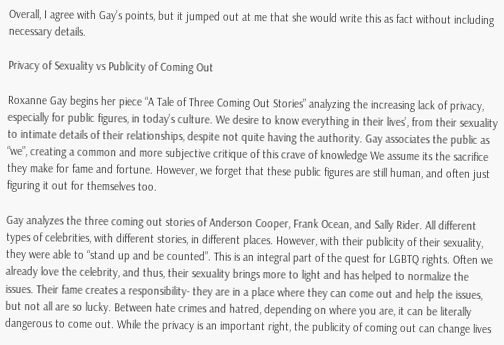Overall, I agree with Gay’s points, but it jumped out at me that she would write this as fact without including necessary details.

Privacy of Sexuality vs Publicity of Coming Out

Roxanne Gay begins her piece “A Tale of Three Coming Out Stories” analyzing the increasing lack of privacy, especially for public figures, in today’s culture. We desire to know everything in their lives’, from their sexuality to intimate details of their relationships, despite not quite having the authority. Gay associates the public as “we”, creating a common and more subjective critique of this crave of knowledge We assume its the sacrifice they make for fame and fortune. However, we forget that these public figures are still human, and often just figuring it out for themselves too.

Gay analyzes the three coming out stories of Anderson Cooper, Frank Ocean, and Sally Rider. All different types of celebrities, with different stories, in different places. However, with their publicity of their sexuality, they were able to “stand up and be counted”. This is an integral part of the quest for LGBTQ rights. Often we already love the celebrity, and thus, their sexuality brings more to light and has helped to normalize the issues. Their fame creates a responsibility- they are in a place where they can come out and help the issues, but not all are so lucky. Between hate crimes and hatred, depending on where you are, it can be literally dangerous to come out. While the privacy is an important right, the publicity of coming out can change lives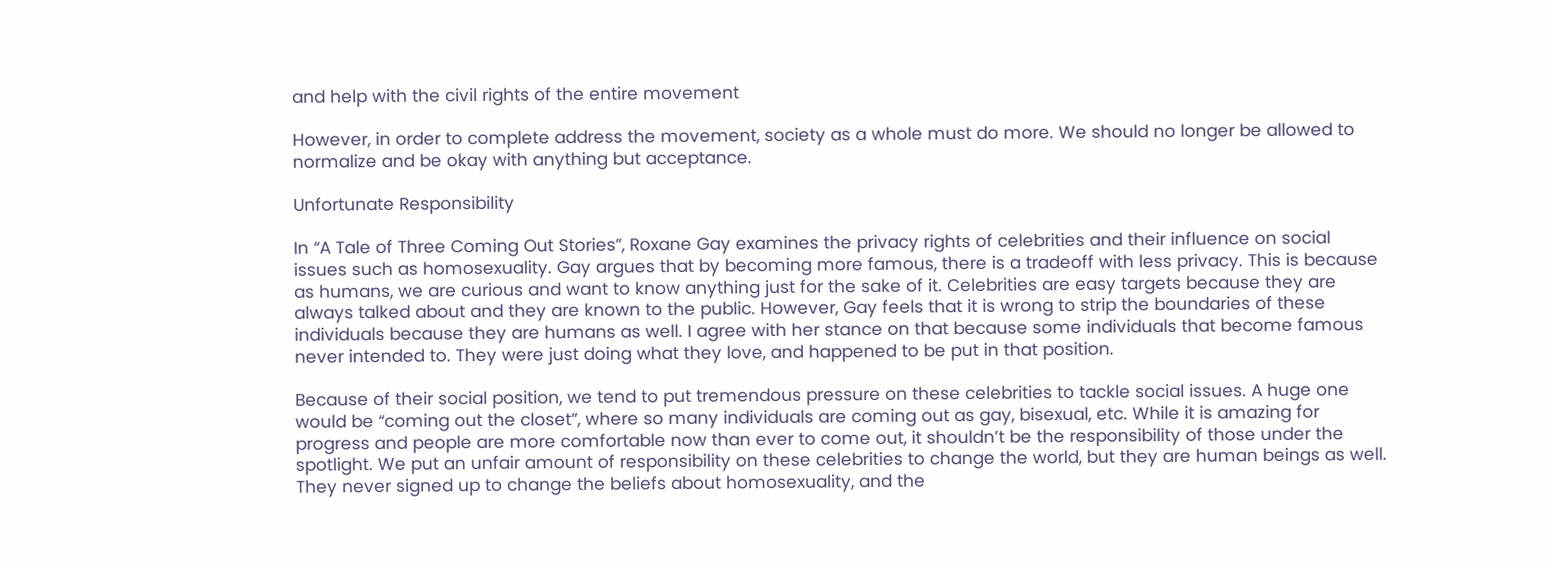and help with the civil rights of the entire movement

However, in order to complete address the movement, society as a whole must do more. We should no longer be allowed to normalize and be okay with anything but acceptance.

Unfortunate Responsibility

In “A Tale of Three Coming Out Stories”, Roxane Gay examines the privacy rights of celebrities and their influence on social issues such as homosexuality. Gay argues that by becoming more famous, there is a tradeoff with less privacy. This is because as humans, we are curious and want to know anything just for the sake of it. Celebrities are easy targets because they are always talked about and they are known to the public. However, Gay feels that it is wrong to strip the boundaries of these individuals because they are humans as well. I agree with her stance on that because some individuals that become famous never intended to. They were just doing what they love, and happened to be put in that position.

Because of their social position, we tend to put tremendous pressure on these celebrities to tackle social issues. A huge one would be “coming out the closet”, where so many individuals are coming out as gay, bisexual, etc. While it is amazing for progress and people are more comfortable now than ever to come out, it shouldn’t be the responsibility of those under the spotlight. We put an unfair amount of responsibility on these celebrities to change the world, but they are human beings as well. They never signed up to change the beliefs about homosexuality, and the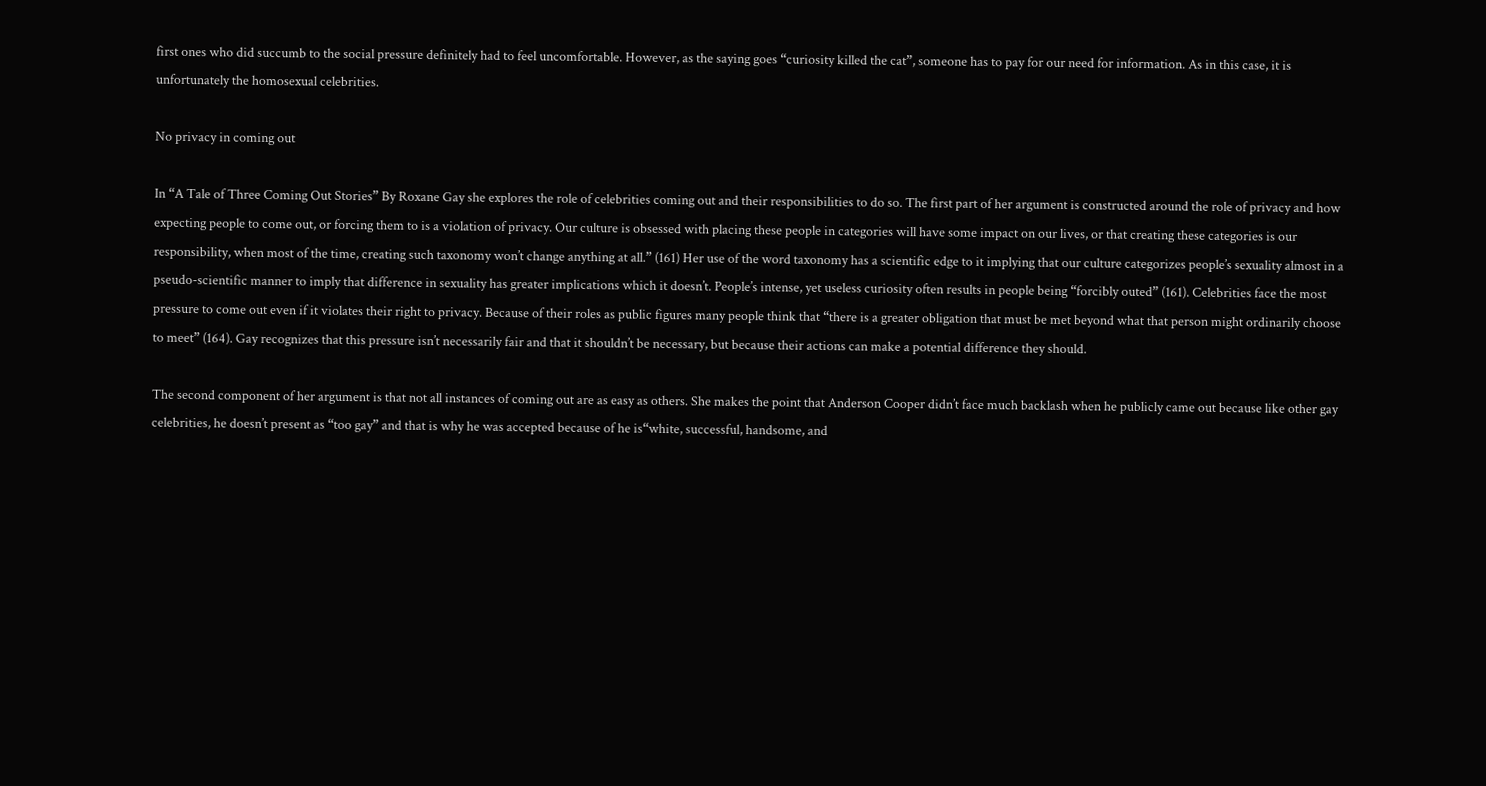first ones who did succumb to the social pressure definitely had to feel uncomfortable. However, as the saying goes “curiosity killed the cat”, someone has to pay for our need for information. As in this case, it is unfortunately the homosexual celebrities.

No privacy in coming out

In “A Tale of Three Coming Out Stories” By Roxane Gay she explores the role of celebrities coming out and their responsibilities to do so. The first part of her argument is constructed around the role of privacy and how expecting people to come out, or forcing them to is a violation of privacy. Our culture is obsessed with placing these people in categories will have some impact on our lives, or that creating these categories is our responsibility, when most of the time, creating such taxonomy won’t change anything at all.” (161) Her use of the word taxonomy has a scientific edge to it implying that our culture categorizes people’s sexuality almost in a pseudo-scientific manner to imply that difference in sexuality has greater implications which it doesn’t. People’s intense, yet useless curiosity often results in people being “forcibly outed” (161). Celebrities face the most pressure to come out even if it violates their right to privacy. Because of their roles as public figures many people think that “there is a greater obligation that must be met beyond what that person might ordinarily choose to meet” (164). Gay recognizes that this pressure isn’t necessarily fair and that it shouldn’t be necessary, but because their actions can make a potential difference they should.

The second component of her argument is that not all instances of coming out are as easy as others. She makes the point that Anderson Cooper didn’t face much backlash when he publicly came out because like other gay celebrities, he doesn’t present as “too gay” and that is why he was accepted because of he is“white, successful, handsome, and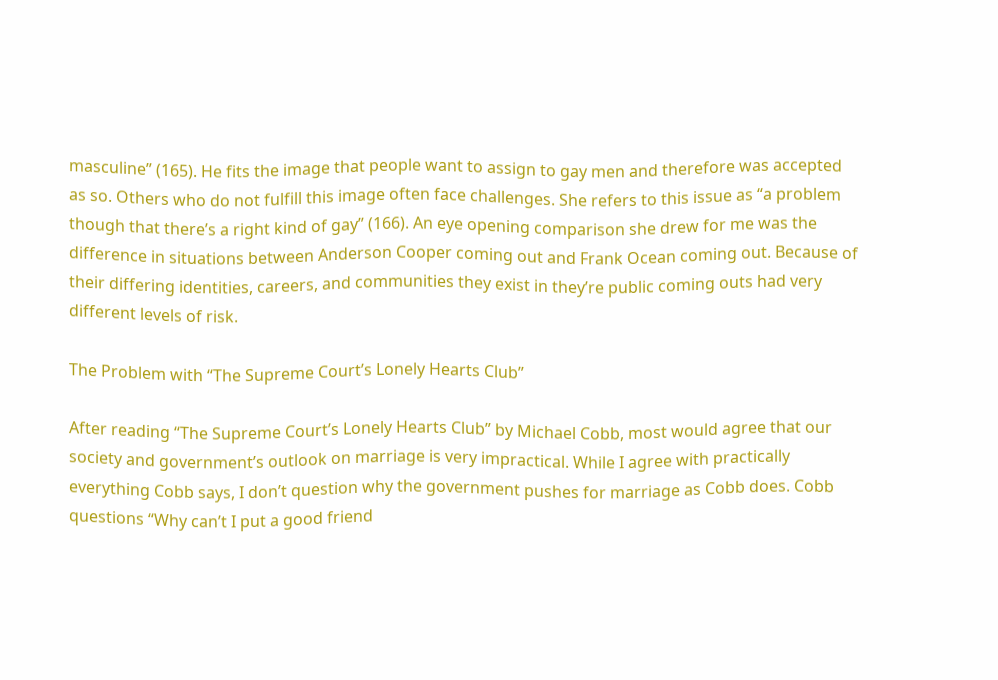masculine” (165). He fits the image that people want to assign to gay men and therefore was accepted as so. Others who do not fulfill this image often face challenges. She refers to this issue as “a problem though that there’s a right kind of gay” (166). An eye opening comparison she drew for me was the difference in situations between Anderson Cooper coming out and Frank Ocean coming out. Because of their differing identities, careers, and communities they exist in they’re public coming outs had very different levels of risk.

The Problem with “The Supreme Court’s Lonely Hearts Club”

After reading “The Supreme Court’s Lonely Hearts Club” by Michael Cobb, most would agree that our society and government’s outlook on marriage is very impractical. While I agree with practically everything Cobb says, I don’t question why the government pushes for marriage as Cobb does. Cobb questions “Why can’t I put a good friend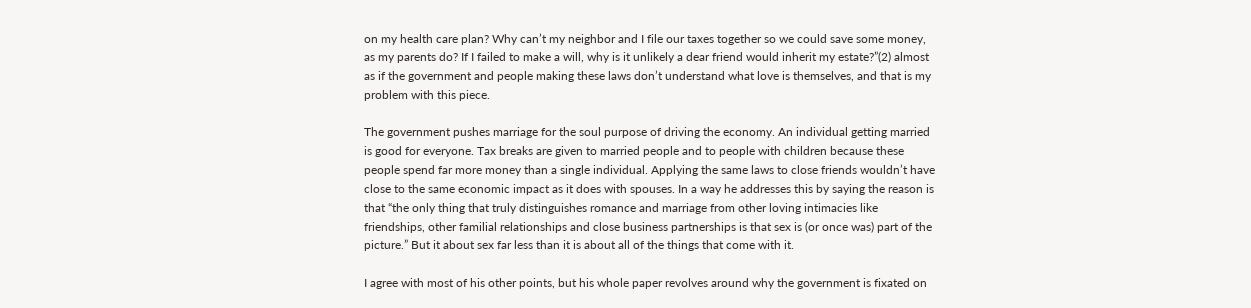on my health care plan? Why can’t my neighbor and I file our taxes together so we could save some money, as my parents do? If I failed to make a will, why is it unlikely a dear friend would inherit my estate?”(2) almost as if the government and people making these laws don’t understand what love is themselves, and that is my problem with this piece.

The government pushes marriage for the soul purpose of driving the economy. An individual getting married is good for everyone. Tax breaks are given to married people and to people with children because these people spend far more money than a single individual. Applying the same laws to close friends wouldn’t have close to the same economic impact as it does with spouses. In a way he addresses this by saying the reason is that “the only thing that truly distinguishes romance and marriage from other loving intimacies like friendships, other familial relationships and close business partnerships is that sex is (or once was) part of the picture.” But it about sex far less than it is about all of the things that come with it.

I agree with most of his other points, but his whole paper revolves around why the government is fixated on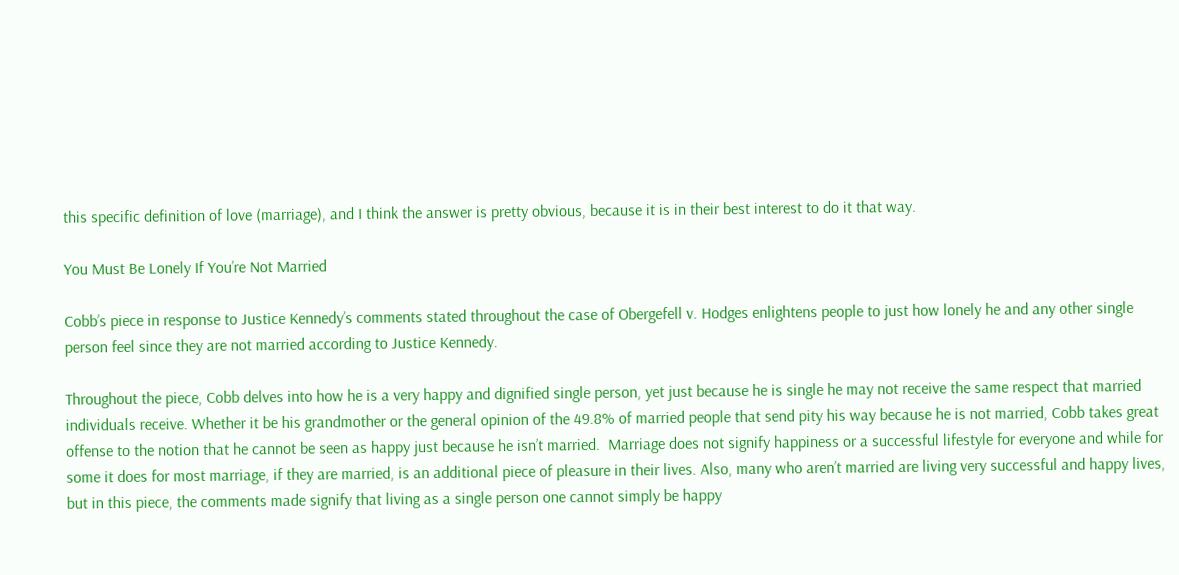this specific definition of love (marriage), and I think the answer is pretty obvious, because it is in their best interest to do it that way.

You Must Be Lonely If You’re Not Married

Cobb’s piece in response to Justice Kennedy’s comments stated throughout the case of Obergefell v. Hodges enlightens people to just how lonely he and any other single person feel since they are not married according to Justice Kennedy.

Throughout the piece, Cobb delves into how he is a very happy and dignified single person, yet just because he is single he may not receive the same respect that married individuals receive. Whether it be his grandmother or the general opinion of the 49.8% of married people that send pity his way because he is not married, Cobb takes great offense to the notion that he cannot be seen as happy just because he isn’t married.  Marriage does not signify happiness or a successful lifestyle for everyone and while for some it does for most marriage, if they are married, is an additional piece of pleasure in their lives. Also, many who aren’t married are living very successful and happy lives, but in this piece, the comments made signify that living as a single person one cannot simply be happy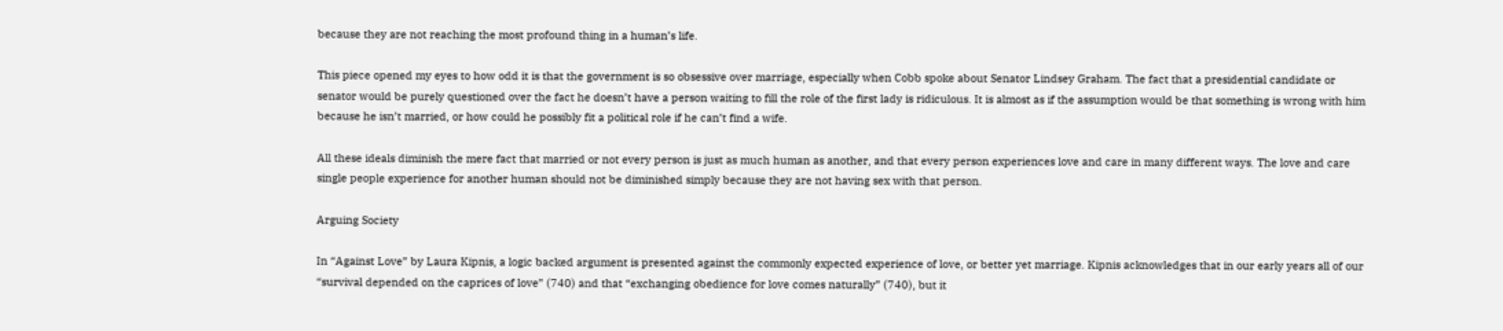because they are not reaching the most profound thing in a human’s life.

This piece opened my eyes to how odd it is that the government is so obsessive over marriage, especially when Cobb spoke about Senator Lindsey Graham. The fact that a presidential candidate or senator would be purely questioned over the fact he doesn’t have a person waiting to fill the role of the first lady is ridiculous. It is almost as if the assumption would be that something is wrong with him because he isn’t married, or how could he possibly fit a political role if he can’t find a wife.

All these ideals diminish the mere fact that married or not every person is just as much human as another, and that every person experiences love and care in many different ways. The love and care single people experience for another human should not be diminished simply because they are not having sex with that person.

Arguing Society

In “Against Love” by Laura Kipnis, a logic backed argument is presented against the commonly expected experience of love, or better yet marriage. Kipnis acknowledges that in our early years all of our “survival depended on the caprices of love” (740) and that “exchanging obedience for love comes naturally” (740), but it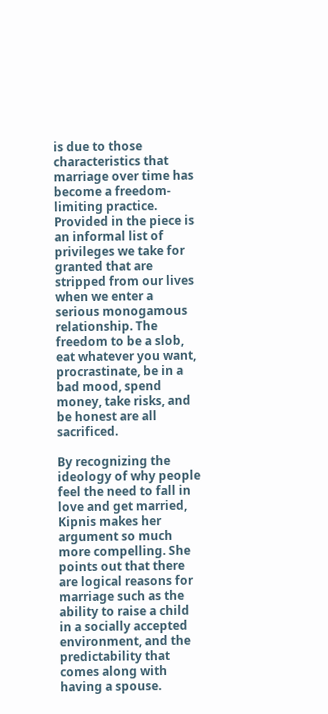is due to those characteristics that marriage over time has become a freedom-limiting practice. Provided in the piece is an informal list of privileges we take for granted that are stripped from our lives when we enter a serious monogamous relationship. The freedom to be a slob, eat whatever you want, procrastinate, be in a bad mood, spend money, take risks, and be honest are all sacrificed.

By recognizing the ideology of why people feel the need to fall in love and get married, Kipnis makes her argument so much more compelling. She points out that there are logical reasons for marriage such as the ability to raise a child in a socially accepted environment, and the predictability that comes along with having a spouse.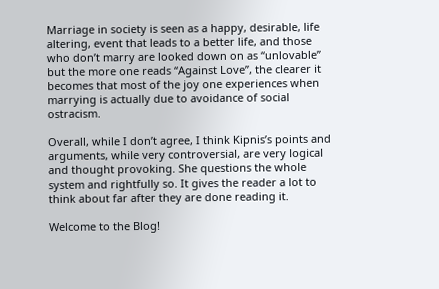Marriage in society is seen as a happy, desirable, life altering, event that leads to a better life, and those who don’t marry are looked down on as “unlovable” but the more one reads “Against Love”, the clearer it becomes that most of the joy one experiences when marrying is actually due to avoidance of social ostracism.

Overall, while I don’t agree, I think Kipnis’s points and arguments, while very controversial, are very logical and thought provoking. She questions the whole system and rightfully so. It gives the reader a lot to think about far after they are done reading it.

Welcome to the Blog!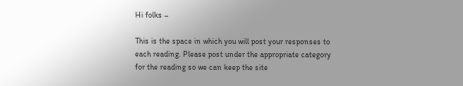Hi folks –

This is the space in which you will post your responses to each reading. Please post under the appropriate category for the reading so we can keep the site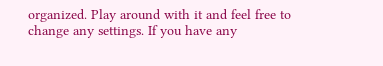organized. Play around with it and feel free to change any settings. If you have any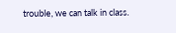trouble, we can talk in class.